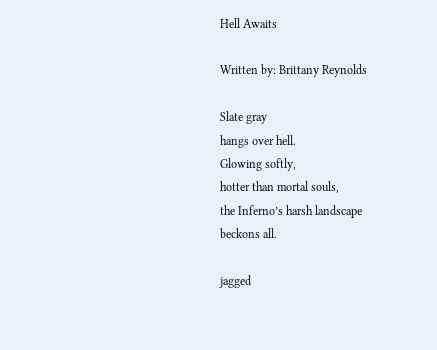Hell Awaits

Written by: Brittany Reynolds

Slate gray
hangs over hell.
Glowing softly,
hotter than mortal souls,
the Inferno’s harsh landscape
beckons all.

jagged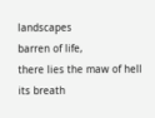landscapes
barren of life,
there lies the maw of hell
its breath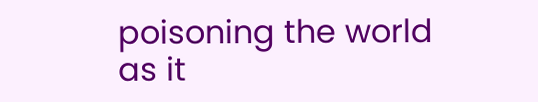poisoning the world
as it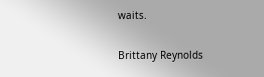waits.

Brittany Reynolds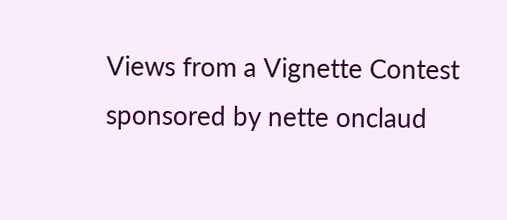Views from a Vignette Contest sponsored by nette onclaud